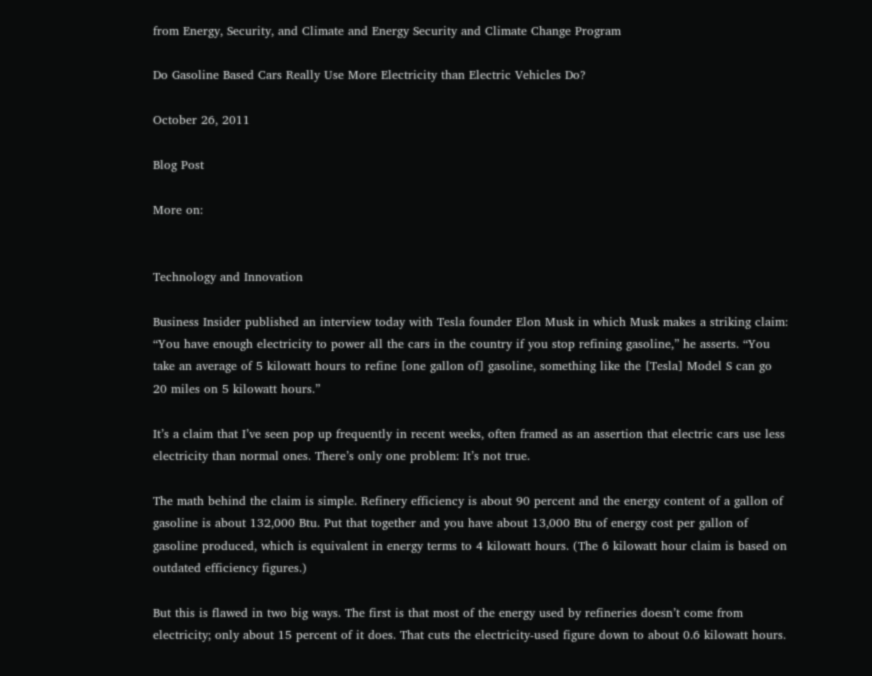from Energy, Security, and Climate and Energy Security and Climate Change Program

Do Gasoline Based Cars Really Use More Electricity than Electric Vehicles Do?

October 26, 2011

Blog Post

More on:


Technology and Innovation

Business Insider published an interview today with Tesla founder Elon Musk in which Musk makes a striking claim: “You have enough electricity to power all the cars in the country if you stop refining gasoline,” he asserts. “You take an average of 5 kilowatt hours to refine [one gallon of] gasoline, something like the [Tesla] Model S can go 20 miles on 5 kilowatt hours.”

It’s a claim that I’ve seen pop up frequently in recent weeks, often framed as an assertion that electric cars use less electricity than normal ones. There’s only one problem: It’s not true.

The math behind the claim is simple. Refinery efficiency is about 90 percent and the energy content of a gallon of gasoline is about 132,000 Btu. Put that together and you have about 13,000 Btu of energy cost per gallon of gasoline produced, which is equivalent in energy terms to 4 kilowatt hours. (The 6 kilowatt hour claim is based on outdated efficiency figures.)

But this is flawed in two big ways. The first is that most of the energy used by refineries doesn’t come from electricity; only about 15 percent of it does. That cuts the electricity-used figure down to about 0.6 kilowatt hours.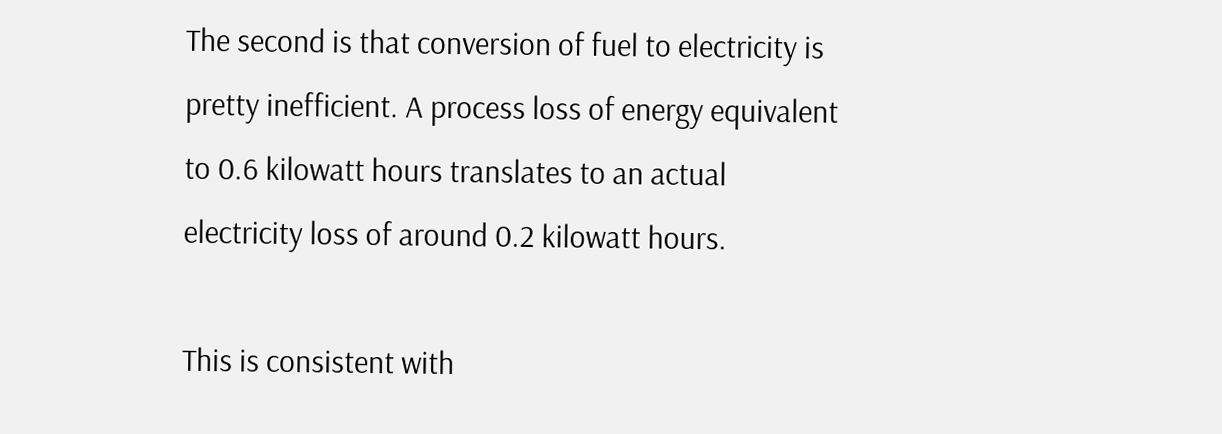The second is that conversion of fuel to electricity is pretty inefficient. A process loss of energy equivalent to 0.6 kilowatt hours translates to an actual electricity loss of around 0.2 kilowatt hours.

This is consistent with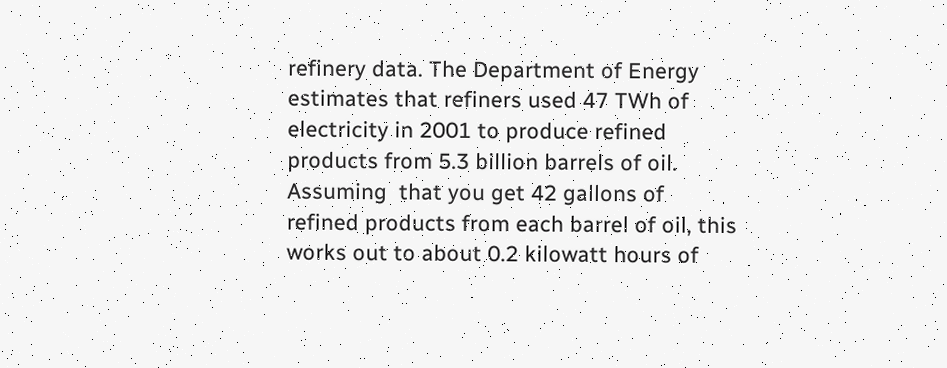refinery data. The Department of Energy estimates that refiners used 47 TWh of electricity in 2001 to produce refined products from 5.3 billion barrels of oil. Assuming  that you get 42 gallons of refined products from each barrel of oil, this works out to about 0.2 kilowatt hours of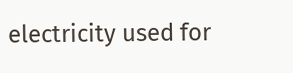electricity used for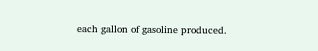each gallon of gasoline produced.